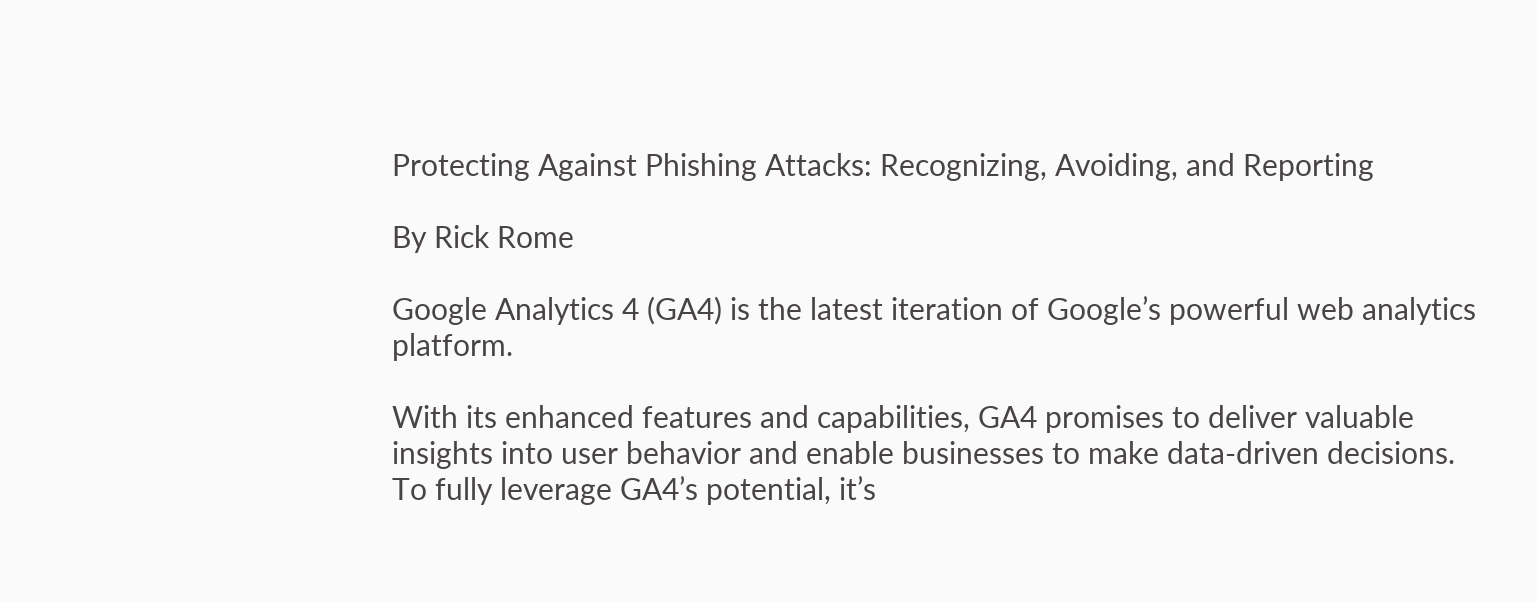Protecting Against Phishing Attacks: Recognizing, Avoiding, and Reporting

By Rick Rome

Google Analytics 4 (GA4) is the latest iteration of Google’s powerful web analytics platform.

With its enhanced features and capabilities, GA4 promises to deliver valuable insights into user behavior and enable businesses to make data-driven decisions. To fully leverage GA4’s potential, it’s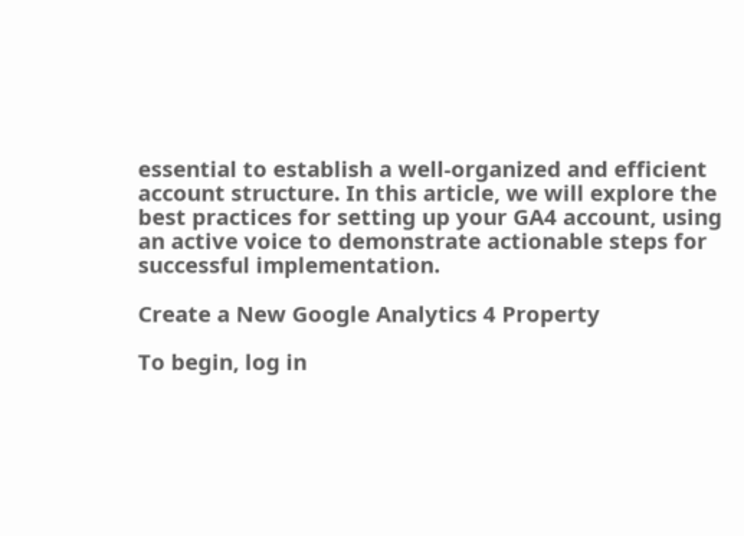essential to establish a well-organized and efficient account structure. In this article, we will explore the best practices for setting up your GA4 account, using an active voice to demonstrate actionable steps for successful implementation.

Create a New Google Analytics 4 Property

To begin, log in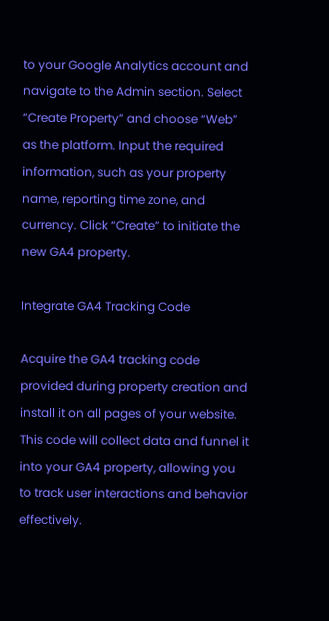to your Google Analytics account and navigate to the Admin section. Select “Create Property” and choose “Web” as the platform. Input the required information, such as your property name, reporting time zone, and currency. Click “Create” to initiate the new GA4 property.

Integrate GA4 Tracking Code

Acquire the GA4 tracking code provided during property creation and install it on all pages of your website. This code will collect data and funnel it into your GA4 property, allowing you to track user interactions and behavior effectively.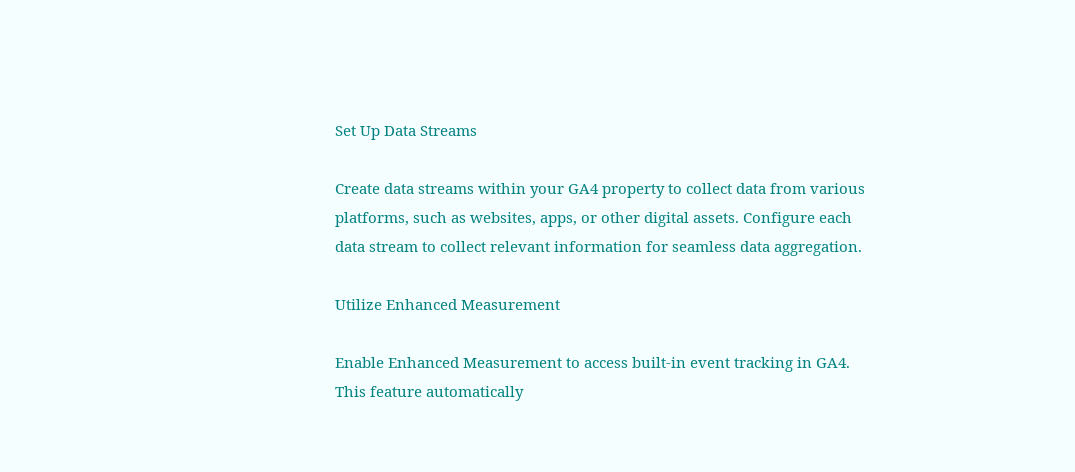Set Up Data Streams

Create data streams within your GA4 property to collect data from various platforms, such as websites, apps, or other digital assets. Configure each data stream to collect relevant information for seamless data aggregation.

Utilize Enhanced Measurement

Enable Enhanced Measurement to access built-in event tracking in GA4. This feature automatically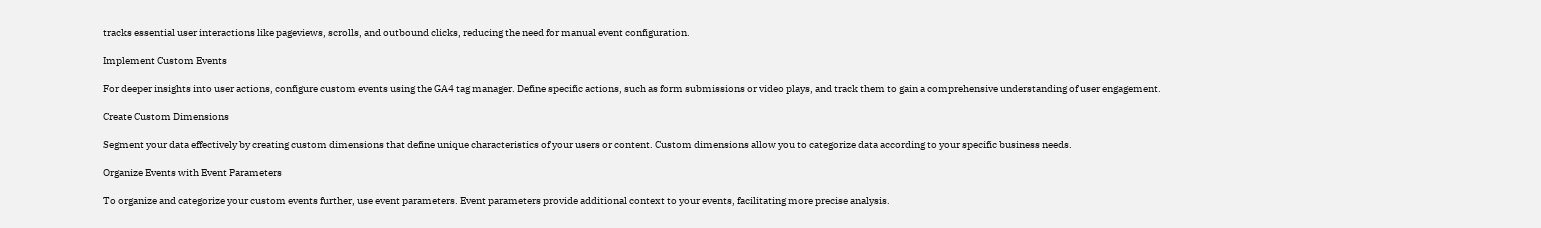tracks essential user interactions like pageviews, scrolls, and outbound clicks, reducing the need for manual event configuration.

Implement Custom Events

For deeper insights into user actions, configure custom events using the GA4 tag manager. Define specific actions, such as form submissions or video plays, and track them to gain a comprehensive understanding of user engagement.

Create Custom Dimensions

Segment your data effectively by creating custom dimensions that define unique characteristics of your users or content. Custom dimensions allow you to categorize data according to your specific business needs.

Organize Events with Event Parameters

To organize and categorize your custom events further, use event parameters. Event parameters provide additional context to your events, facilitating more precise analysis.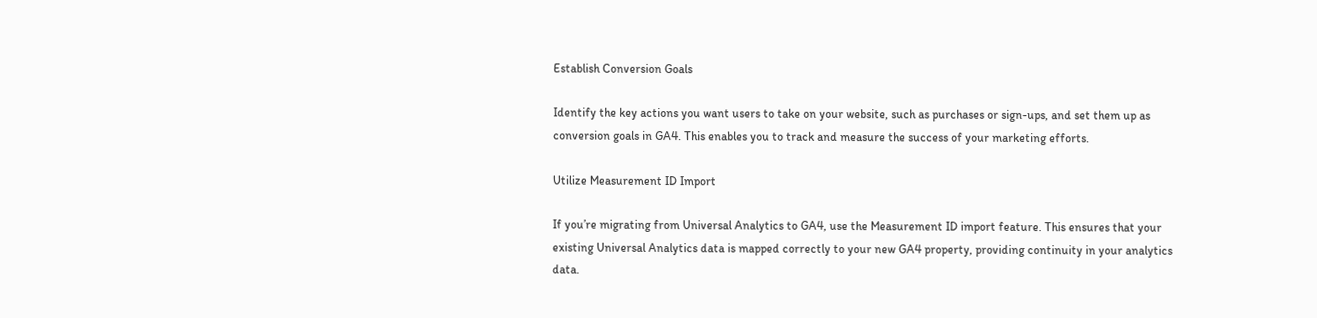Establish Conversion Goals

Identify the key actions you want users to take on your website, such as purchases or sign-ups, and set them up as conversion goals in GA4. This enables you to track and measure the success of your marketing efforts.

Utilize Measurement ID Import

If you’re migrating from Universal Analytics to GA4, use the Measurement ID import feature. This ensures that your existing Universal Analytics data is mapped correctly to your new GA4 property, providing continuity in your analytics data.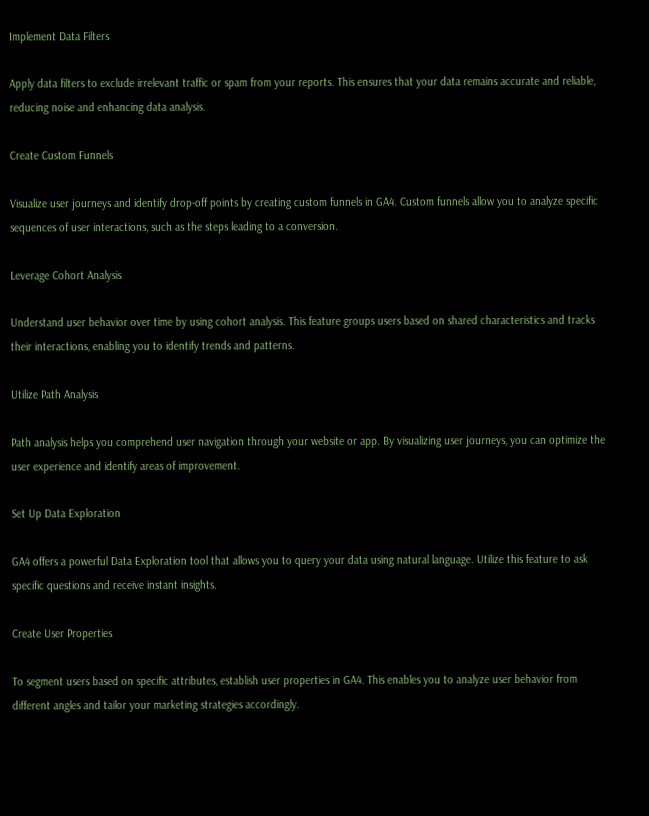Implement Data Filters

Apply data filters to exclude irrelevant traffic or spam from your reports. This ensures that your data remains accurate and reliable, reducing noise and enhancing data analysis.

Create Custom Funnels

Visualize user journeys and identify drop-off points by creating custom funnels in GA4. Custom funnels allow you to analyze specific sequences of user interactions, such as the steps leading to a conversion.

Leverage Cohort Analysis

Understand user behavior over time by using cohort analysis. This feature groups users based on shared characteristics and tracks their interactions, enabling you to identify trends and patterns.

Utilize Path Analysis

Path analysis helps you comprehend user navigation through your website or app. By visualizing user journeys, you can optimize the user experience and identify areas of improvement.

Set Up Data Exploration

GA4 offers a powerful Data Exploration tool that allows you to query your data using natural language. Utilize this feature to ask specific questions and receive instant insights.

Create User Properties

To segment users based on specific attributes, establish user properties in GA4. This enables you to analyze user behavior from different angles and tailor your marketing strategies accordingly.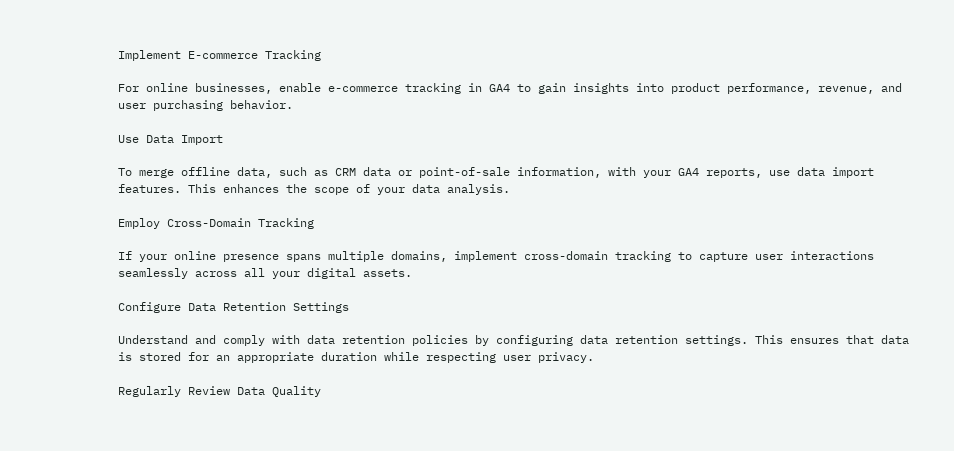Implement E-commerce Tracking

For online businesses, enable e-commerce tracking in GA4 to gain insights into product performance, revenue, and user purchasing behavior.

Use Data Import

To merge offline data, such as CRM data or point-of-sale information, with your GA4 reports, use data import features. This enhances the scope of your data analysis.

Employ Cross-Domain Tracking

If your online presence spans multiple domains, implement cross-domain tracking to capture user interactions seamlessly across all your digital assets.

Configure Data Retention Settings

Understand and comply with data retention policies by configuring data retention settings. This ensures that data is stored for an appropriate duration while respecting user privacy.

Regularly Review Data Quality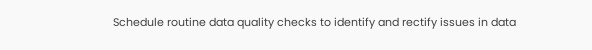Schedule routine data quality checks to identify and rectify issues in data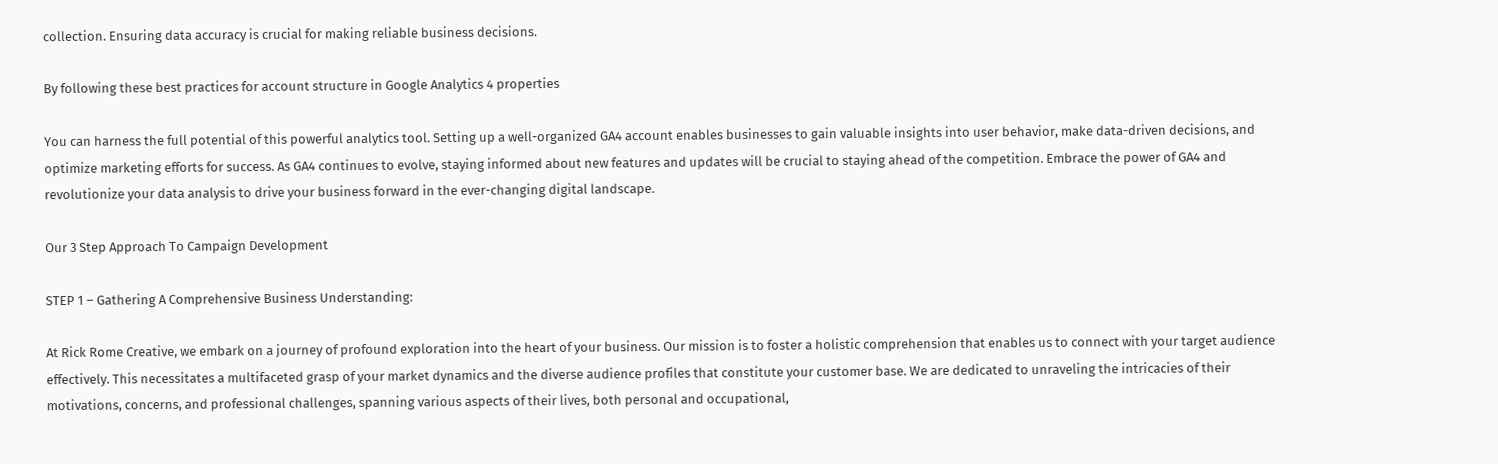collection. Ensuring data accuracy is crucial for making reliable business decisions.

By following these best practices for account structure in Google Analytics 4 properties

You can harness the full potential of this powerful analytics tool. Setting up a well-organized GA4 account enables businesses to gain valuable insights into user behavior, make data-driven decisions, and optimize marketing efforts for success. As GA4 continues to evolve, staying informed about new features and updates will be crucial to staying ahead of the competition. Embrace the power of GA4 and revolutionize your data analysis to drive your business forward in the ever-changing digital landscape.

Our 3 Step Approach To Campaign Development

STEP 1 – Gathering A Comprehensive Business Understanding:

At Rick Rome Creative, we embark on a journey of profound exploration into the heart of your business. Our mission is to foster a holistic comprehension that enables us to connect with your target audience effectively. This necessitates a multifaceted grasp of your market dynamics and the diverse audience profiles that constitute your customer base. We are dedicated to unraveling the intricacies of their motivations, concerns, and professional challenges, spanning various aspects of their lives, both personal and occupational,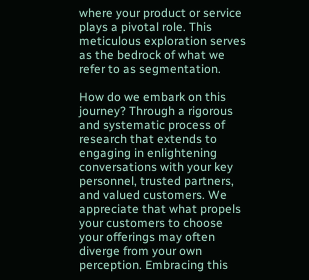where your product or service plays a pivotal role. This meticulous exploration serves as the bedrock of what we refer to as segmentation.

How do we embark on this journey? Through a rigorous and systematic process of research that extends to engaging in enlightening conversations with your key personnel, trusted partners, and valued customers. We appreciate that what propels your customers to choose your offerings may often diverge from your own perception. Embracing this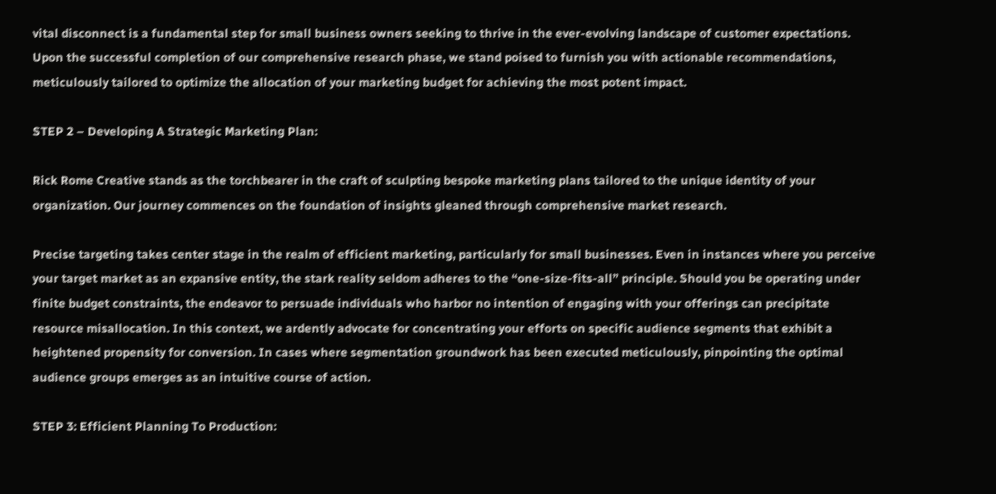vital disconnect is a fundamental step for small business owners seeking to thrive in the ever-evolving landscape of customer expectations. Upon the successful completion of our comprehensive research phase, we stand poised to furnish you with actionable recommendations, meticulously tailored to optimize the allocation of your marketing budget for achieving the most potent impact.

STEP 2 – Developing A Strategic Marketing Plan:

Rick Rome Creative stands as the torchbearer in the craft of sculpting bespoke marketing plans tailored to the unique identity of your organization. Our journey commences on the foundation of insights gleaned through comprehensive market research.

Precise targeting takes center stage in the realm of efficient marketing, particularly for small businesses. Even in instances where you perceive your target market as an expansive entity, the stark reality seldom adheres to the “one-size-fits-all” principle. Should you be operating under finite budget constraints, the endeavor to persuade individuals who harbor no intention of engaging with your offerings can precipitate resource misallocation. In this context, we ardently advocate for concentrating your efforts on specific audience segments that exhibit a heightened propensity for conversion. In cases where segmentation groundwork has been executed meticulously, pinpointing the optimal audience groups emerges as an intuitive course of action.

STEP 3: Efficient Planning To Production: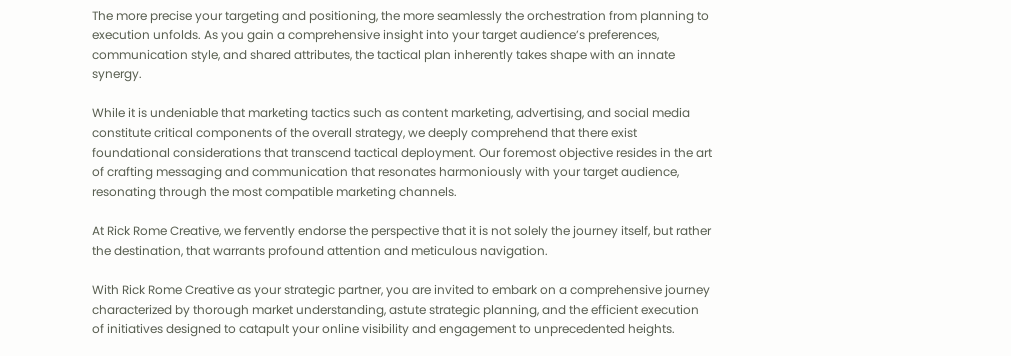The more precise your targeting and positioning, the more seamlessly the orchestration from planning to execution unfolds. As you gain a comprehensive insight into your target audience’s preferences, communication style, and shared attributes, the tactical plan inherently takes shape with an innate synergy.

While it is undeniable that marketing tactics such as content marketing, advertising, and social media constitute critical components of the overall strategy, we deeply comprehend that there exist foundational considerations that transcend tactical deployment. Our foremost objective resides in the art of crafting messaging and communication that resonates harmoniously with your target audience, resonating through the most compatible marketing channels.

At Rick Rome Creative, we fervently endorse the perspective that it is not solely the journey itself, but rather the destination, that warrants profound attention and meticulous navigation.

With Rick Rome Creative as your strategic partner, you are invited to embark on a comprehensive journey characterized by thorough market understanding, astute strategic planning, and the efficient execution of initiatives designed to catapult your online visibility and engagement to unprecedented heights.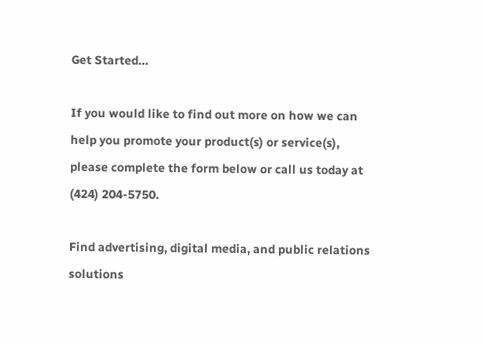Get Started…

If you would like to find out more on how we can help you promote your product(s) or service(s), please complete the form below or call us today at (424) 204-5750.

Find advertising, digital media, and public relations solutions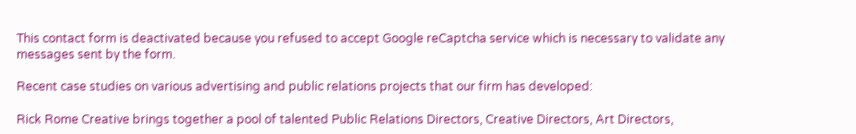This contact form is deactivated because you refused to accept Google reCaptcha service which is necessary to validate any messages sent by the form.

Recent case studies on various advertising and public relations projects that our firm has developed:

Rick Rome Creative brings together a pool of talented Public Relations Directors, Creative Directors, Art Directors,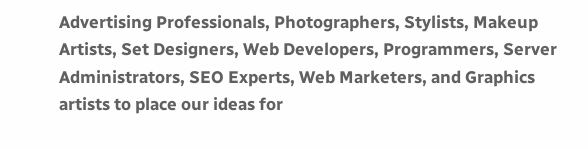Advertising Professionals, Photographers, Stylists, Makeup Artists, Set Designers, Web Developers, Programmers, Server Administrators, SEO Experts, Web Marketers, and Graphics artists to place our ideas for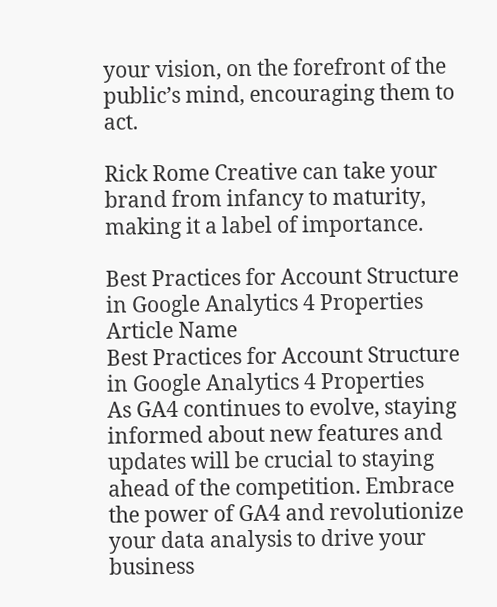your vision, on the forefront of the public’s mind, encouraging them to act.

Rick Rome Creative can take your brand from infancy to maturity, making it a label of importance.

Best Practices for Account Structure in Google Analytics 4 Properties
Article Name
Best Practices for Account Structure in Google Analytics 4 Properties
As GA4 continues to evolve, staying informed about new features and updates will be crucial to staying ahead of the competition. Embrace the power of GA4 and revolutionize your data analysis to drive your business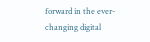forward in the ever-changing digital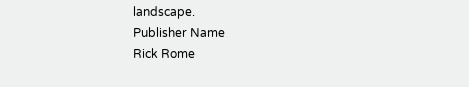landscape.
Publisher Name
Rick Rome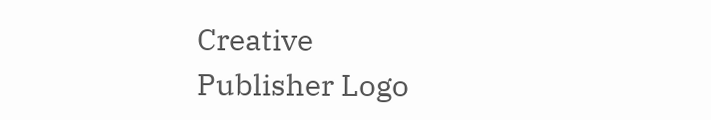Creative
Publisher Logo